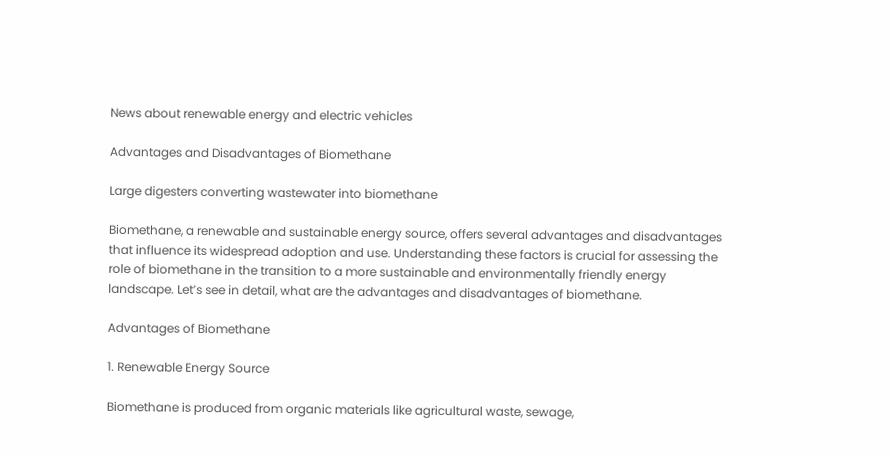News about renewable energy and electric vehicles

Advantages and Disadvantages of Biomethane

Large digesters converting wastewater into biomethane

Biomethane, a renewable and sustainable energy source, offers several advantages and disadvantages that influence its widespread adoption and use. Understanding these factors is crucial for assessing the role of biomethane in the transition to a more sustainable and environmentally friendly energy landscape. Let’s see in detail, what are the advantages and disadvantages of biomethane.

Advantages of Biomethane

1. Renewable Energy Source

Biomethane is produced from organic materials like agricultural waste, sewage,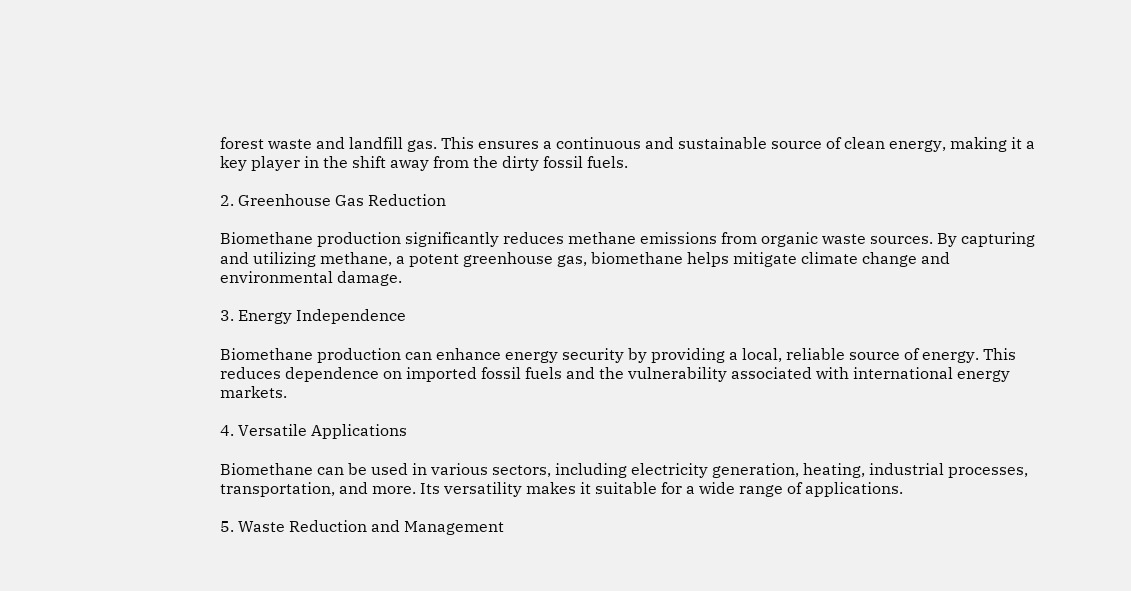forest waste and landfill gas. This ensures a continuous and sustainable source of clean energy, making it a key player in the shift away from the dirty fossil fuels.

2. Greenhouse Gas Reduction

Biomethane production significantly reduces methane emissions from organic waste sources. By capturing and utilizing methane, a potent greenhouse gas, biomethane helps mitigate climate change and environmental damage.

3. Energy Independence

Biomethane production can enhance energy security by providing a local, reliable source of energy. This reduces dependence on imported fossil fuels and the vulnerability associated with international energy markets.

4. Versatile Applications

Biomethane can be used in various sectors, including electricity generation, heating, industrial processes, transportation, and more. Its versatility makes it suitable for a wide range of applications.

5. Waste Reduction and Management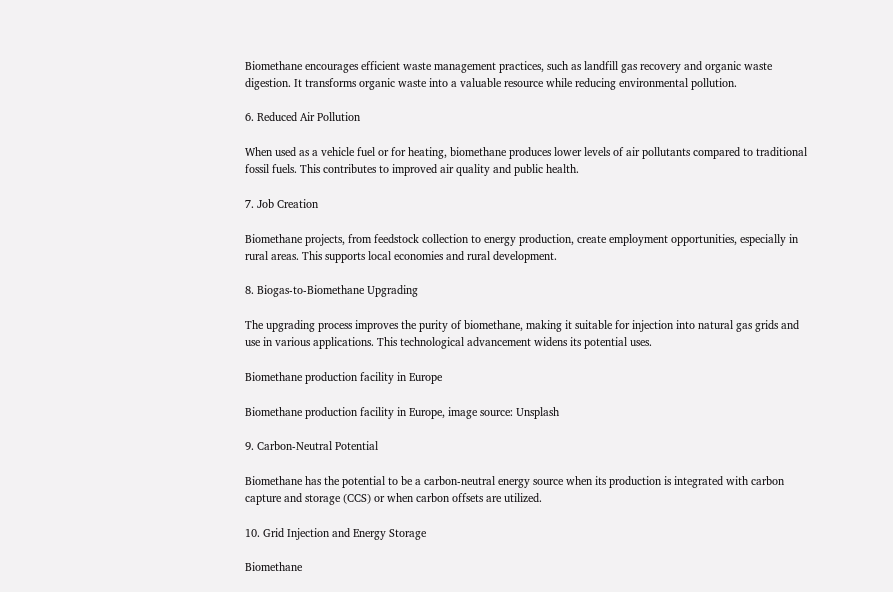Biomethane encourages efficient waste management practices, such as landfill gas recovery and organic waste digestion. It transforms organic waste into a valuable resource while reducing environmental pollution.

6. Reduced Air Pollution

When used as a vehicle fuel or for heating, biomethane produces lower levels of air pollutants compared to traditional fossil fuels. This contributes to improved air quality and public health.

7. Job Creation

Biomethane projects, from feedstock collection to energy production, create employment opportunities, especially in rural areas. This supports local economies and rural development.

8. Biogas-to-Biomethane Upgrading

The upgrading process improves the purity of biomethane, making it suitable for injection into natural gas grids and use in various applications. This technological advancement widens its potential uses.

Biomethane production facility in Europe

Biomethane production facility in Europe, image source: Unsplash

9. Carbon-Neutral Potential

Biomethane has the potential to be a carbon-neutral energy source when its production is integrated with carbon capture and storage (CCS) or when carbon offsets are utilized.

10. Grid Injection and Energy Storage

Biomethane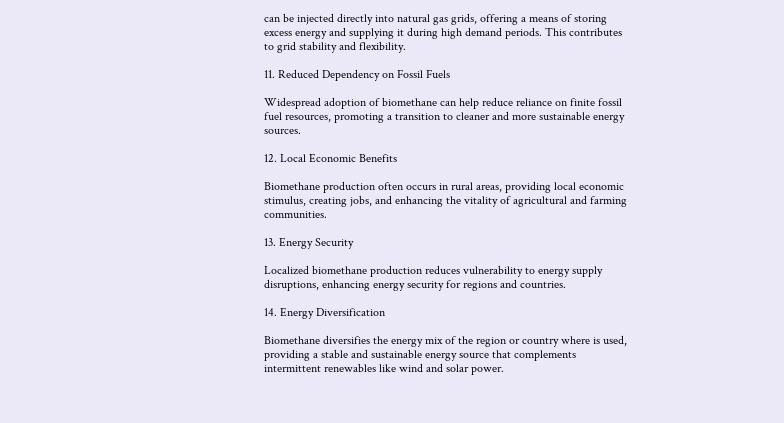can be injected directly into natural gas grids, offering a means of storing excess energy and supplying it during high demand periods. This contributes to grid stability and flexibility.

11. Reduced Dependency on Fossil Fuels

Widespread adoption of biomethane can help reduce reliance on finite fossil fuel resources, promoting a transition to cleaner and more sustainable energy sources.

12. Local Economic Benefits

Biomethane production often occurs in rural areas, providing local economic stimulus, creating jobs, and enhancing the vitality of agricultural and farming communities.

13. Energy Security

Localized biomethane production reduces vulnerability to energy supply disruptions, enhancing energy security for regions and countries.

14. Energy Diversification

Biomethane diversifies the energy mix of the region or country where is used, providing a stable and sustainable energy source that complements intermittent renewables like wind and solar power.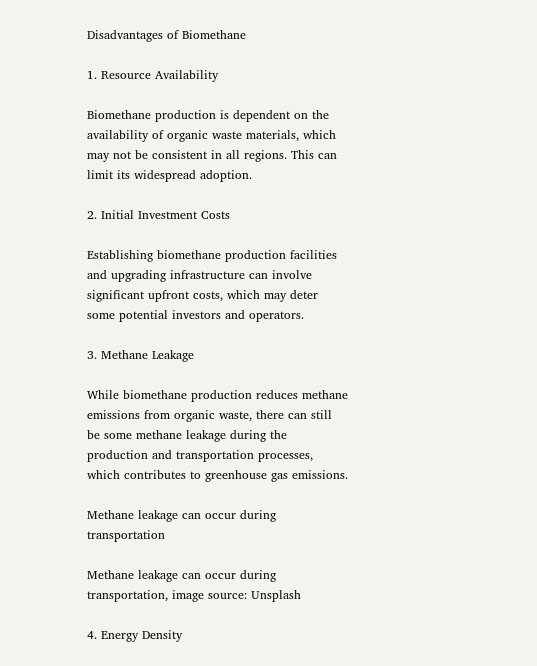Disadvantages of Biomethane

1. Resource Availability

Biomethane production is dependent on the availability of organic waste materials, which may not be consistent in all regions. This can limit its widespread adoption.

2. Initial Investment Costs

Establishing biomethane production facilities and upgrading infrastructure can involve significant upfront costs, which may deter some potential investors and operators.

3. Methane Leakage

While biomethane production reduces methane emissions from organic waste, there can still be some methane leakage during the production and transportation processes, which contributes to greenhouse gas emissions.

Methane leakage can occur during transportation

Methane leakage can occur during transportation, image source: Unsplash

4. Energy Density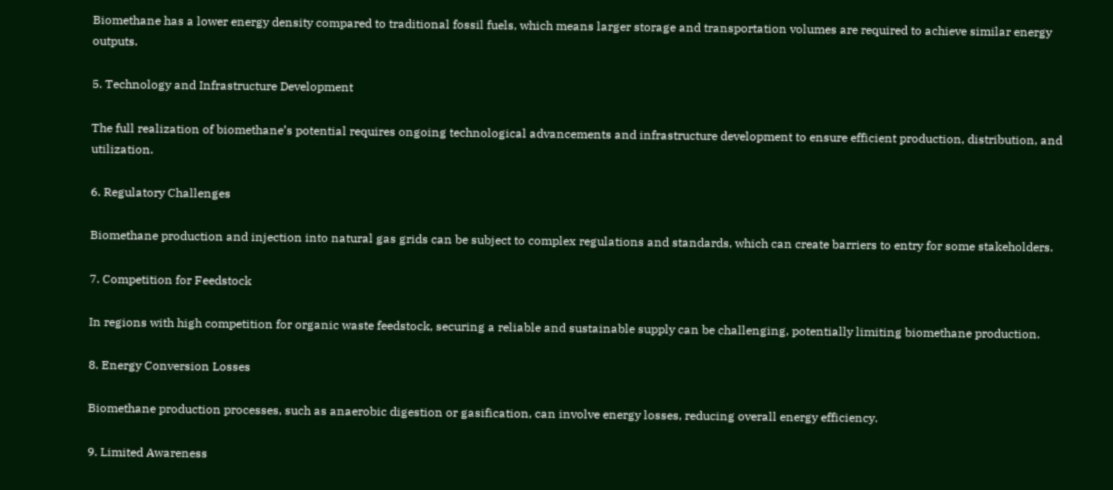Biomethane has a lower energy density compared to traditional fossil fuels, which means larger storage and transportation volumes are required to achieve similar energy outputs.

5. Technology and Infrastructure Development

The full realization of biomethane’s potential requires ongoing technological advancements and infrastructure development to ensure efficient production, distribution, and utilization.

6. Regulatory Challenges

Biomethane production and injection into natural gas grids can be subject to complex regulations and standards, which can create barriers to entry for some stakeholders.

7. Competition for Feedstock

In regions with high competition for organic waste feedstock, securing a reliable and sustainable supply can be challenging, potentially limiting biomethane production.

8. Energy Conversion Losses

Biomethane production processes, such as anaerobic digestion or gasification, can involve energy losses, reducing overall energy efficiency.

9. Limited Awareness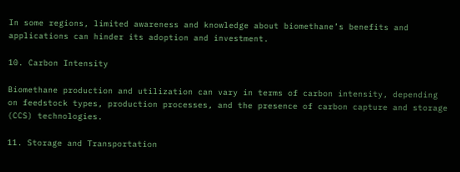In some regions, limited awareness and knowledge about biomethane’s benefits and applications can hinder its adoption and investment.

10. Carbon Intensity

Biomethane production and utilization can vary in terms of carbon intensity, depending on feedstock types, production processes, and the presence of carbon capture and storage (CCS) technologies.

11. Storage and Transportation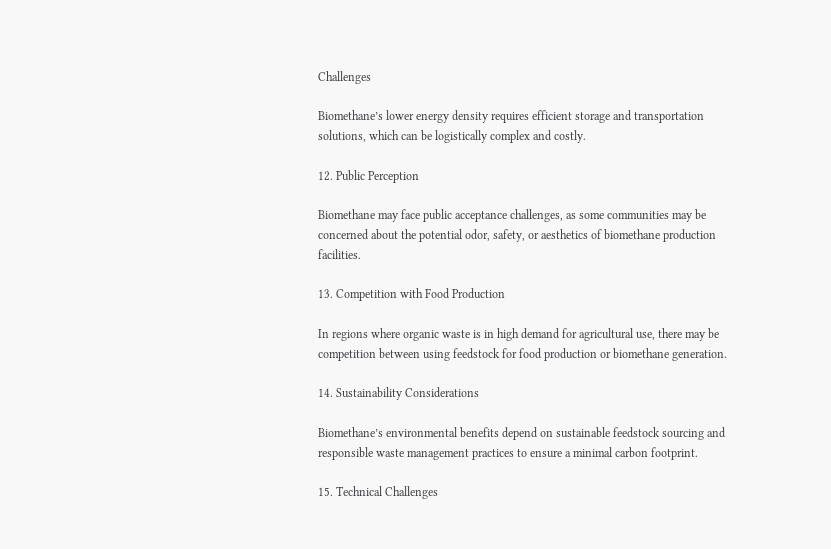Challenges

Biomethane’s lower energy density requires efficient storage and transportation solutions, which can be logistically complex and costly.

12. Public Perception

Biomethane may face public acceptance challenges, as some communities may be concerned about the potential odor, safety, or aesthetics of biomethane production facilities.

13. Competition with Food Production

In regions where organic waste is in high demand for agricultural use, there may be competition between using feedstock for food production or biomethane generation.

14. Sustainability Considerations

Biomethane’s environmental benefits depend on sustainable feedstock sourcing and responsible waste management practices to ensure a minimal carbon footprint.

15. Technical Challenges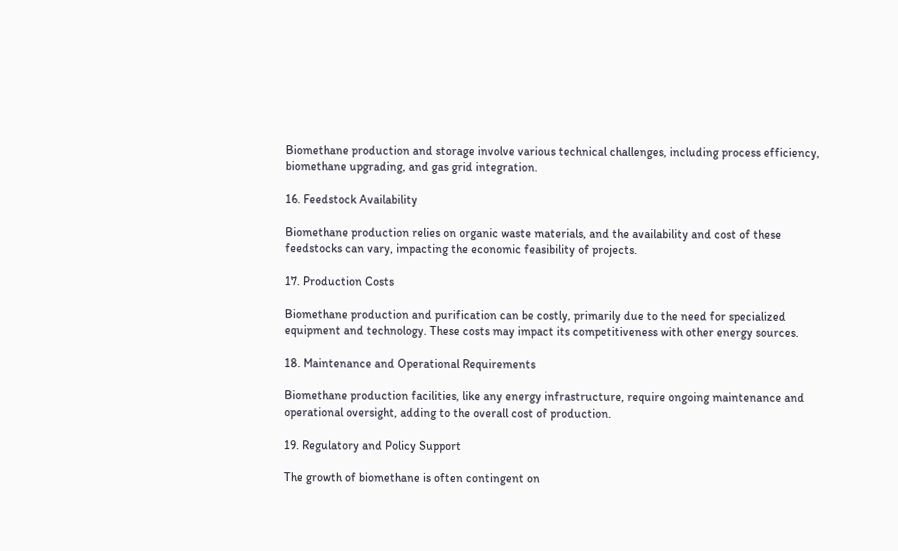Biomethane production and storage involve various technical challenges, including process efficiency, biomethane upgrading, and gas grid integration.

16. Feedstock Availability

Biomethane production relies on organic waste materials, and the availability and cost of these feedstocks can vary, impacting the economic feasibility of projects.

17. Production Costs

Biomethane production and purification can be costly, primarily due to the need for specialized equipment and technology. These costs may impact its competitiveness with other energy sources.

18. Maintenance and Operational Requirements

Biomethane production facilities, like any energy infrastructure, require ongoing maintenance and operational oversight, adding to the overall cost of production.

19. Regulatory and Policy Support

The growth of biomethane is often contingent on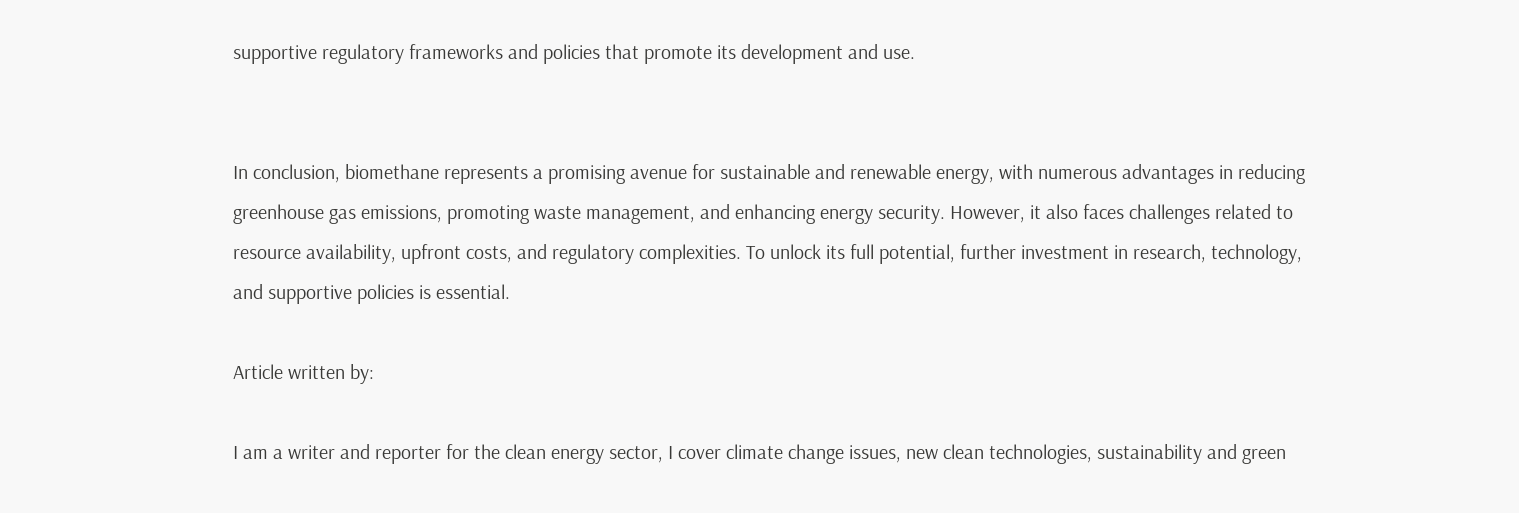supportive regulatory frameworks and policies that promote its development and use.


In conclusion, biomethane represents a promising avenue for sustainable and renewable energy, with numerous advantages in reducing greenhouse gas emissions, promoting waste management, and enhancing energy security. However, it also faces challenges related to resource availability, upfront costs, and regulatory complexities. To unlock its full potential, further investment in research, technology, and supportive policies is essential.

Article written by:

I am a writer and reporter for the clean energy sector, I cover climate change issues, new clean technologies, sustainability and green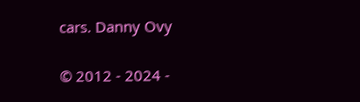cars. Danny Ovy

© 2012 - 2024 -